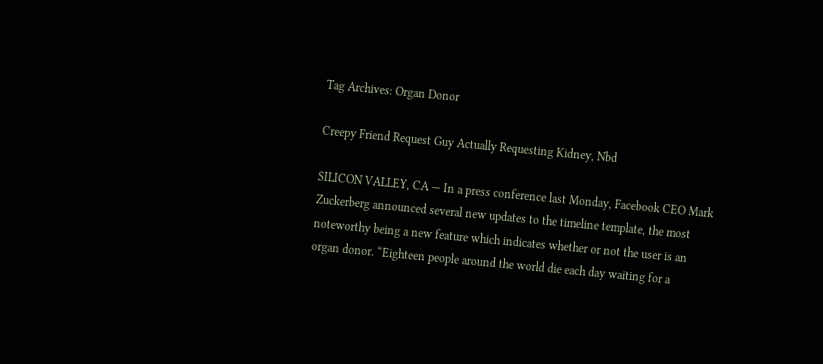Tag Archives: Organ Donor

Creepy Friend Request Guy Actually Requesting Kidney, Nbd

SILICON VALLEY, CA — In a press conference last Monday, Facebook CEO Mark Zuckerberg announced several new updates to the timeline template, the most noteworthy being a new feature which indicates whether or not the user is an organ donor. “Eighteen people around the world die each day waiting for a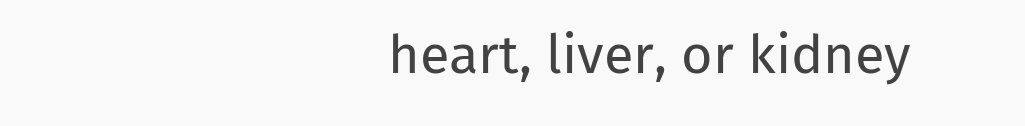heart, liver, or kidney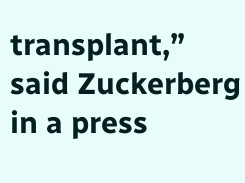transplant,” said Zuckerberg in a press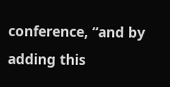conference, “and by adding this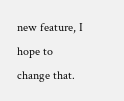new feature, I hope to change that.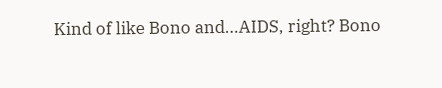Kind of like Bono and…AIDS, right? Bono